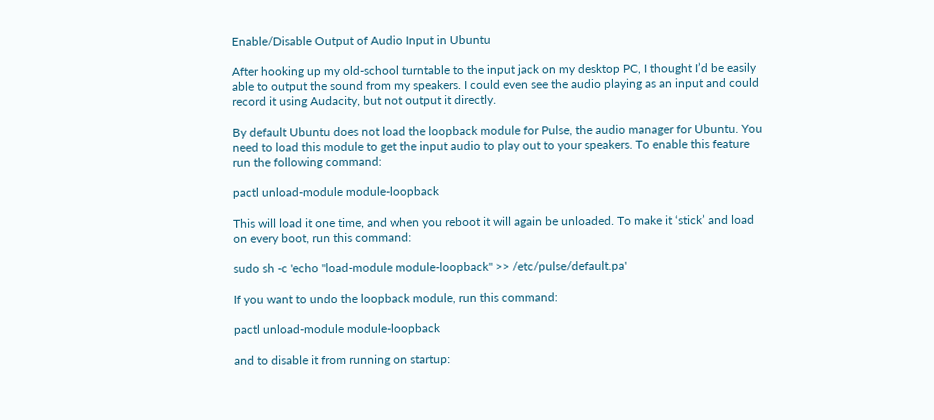Enable/Disable Output of Audio Input in Ubuntu

After hooking up my old-school turntable to the input jack on my desktop PC, I thought I’d be easily able to output the sound from my speakers. I could even see the audio playing as an input and could record it using Audacity, but not output it directly.

By default Ubuntu does not load the loopback module for Pulse, the audio manager for Ubuntu. You need to load this module to get the input audio to play out to your speakers. To enable this feature run the following command:

pactl unload-module module-loopback

This will load it one time, and when you reboot it will again be unloaded. To make it ‘stick’ and load on every boot, run this command:

sudo sh -c 'echo "load-module module-loopback" >> /etc/pulse/default.pa'

If you want to undo the loopback module, run this command:

pactl unload-module module-loopback

and to disable it from running on startup: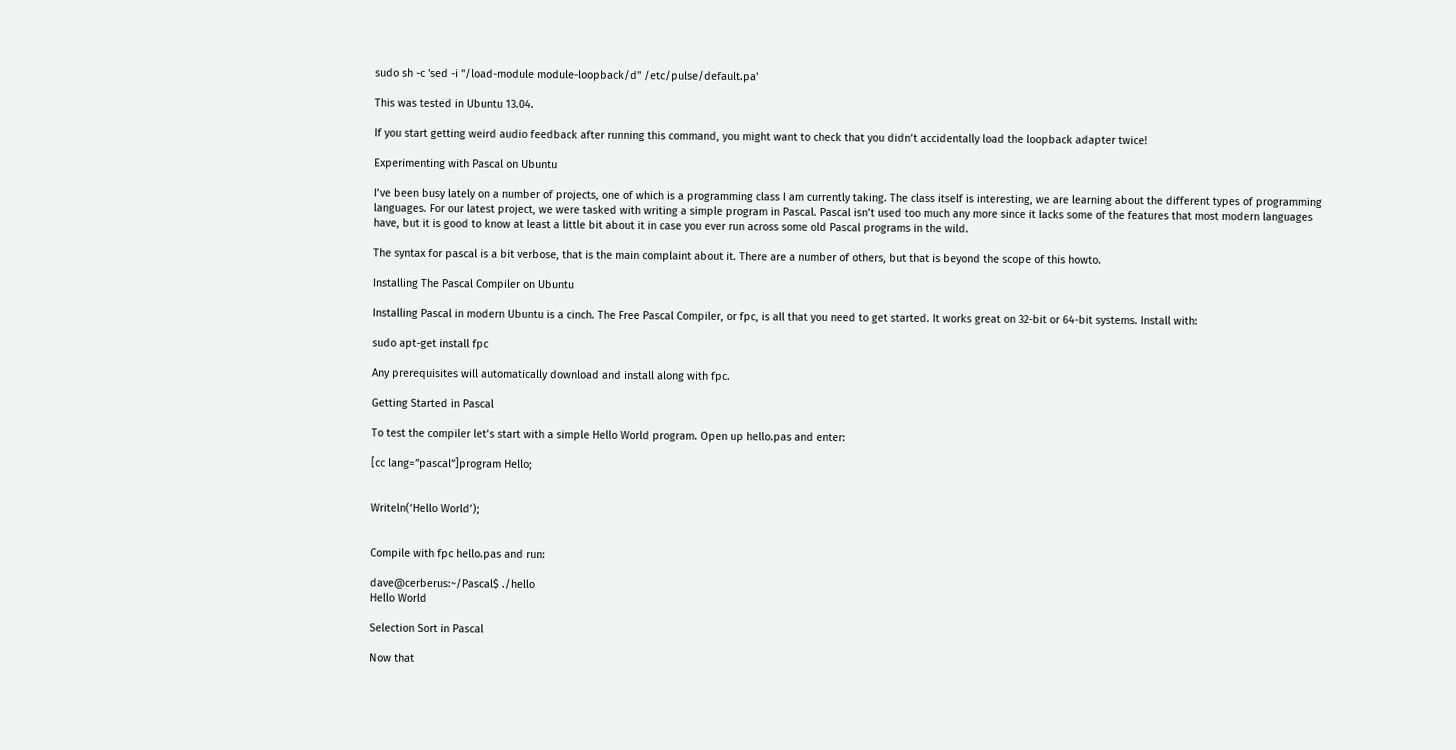sudo sh -c 'sed -i "/load-module module-loopback/d" /etc/pulse/default.pa'

This was tested in Ubuntu 13.04.

If you start getting weird audio feedback after running this command, you might want to check that you didn’t accidentally load the loopback adapter twice!

Experimenting with Pascal on Ubuntu

I’ve been busy lately on a number of projects, one of which is a programming class I am currently taking. The class itself is interesting, we are learning about the different types of programming languages. For our latest project, we were tasked with writing a simple program in Pascal. Pascal isn’t used too much any more since it lacks some of the features that most modern languages have, but it is good to know at least a little bit about it in case you ever run across some old Pascal programs in the wild.

The syntax for pascal is a bit verbose, that is the main complaint about it. There are a number of others, but that is beyond the scope of this howto.

Installing The Pascal Compiler on Ubuntu

Installing Pascal in modern Ubuntu is a cinch. The Free Pascal Compiler, or fpc, is all that you need to get started. It works great on 32-bit or 64-bit systems. Install with:

sudo apt-get install fpc

Any prerequisites will automatically download and install along with fpc.

Getting Started in Pascal

To test the compiler let’s start with a simple Hello World program. Open up hello.pas and enter:

[cc lang=”pascal”]program Hello;


Writeln(‘Hello World’);


Compile with fpc hello.pas and run:

dave@cerberus:~/Pascal$ ./hello
Hello World

Selection Sort in Pascal

Now that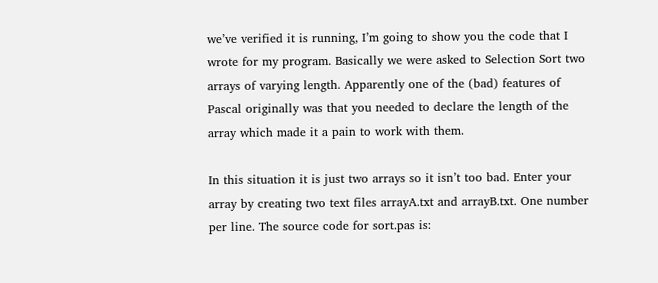we’ve verified it is running, I’m going to show you the code that I wrote for my program. Basically we were asked to Selection Sort two arrays of varying length. Apparently one of the (bad) features of Pascal originally was that you needed to declare the length of the array which made it a pain to work with them.

In this situation it is just two arrays so it isn’t too bad. Enter your array by creating two text files arrayA.txt and arrayB.txt. One number per line. The source code for sort.pas is: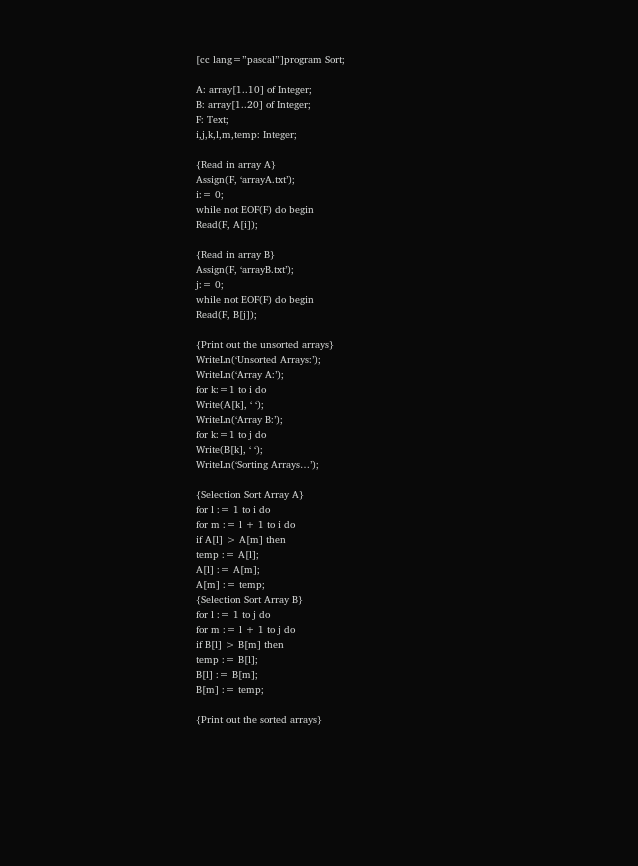[cc lang=”pascal”]program Sort;

A: array[1..10] of Integer;
B: array[1..20] of Integer;
F: Text;
i,j,k,l,m,temp: Integer;

{Read in array A}
Assign(F, ‘arrayA.txt’);
i:= 0;
while not EOF(F) do begin
Read(F, A[i]);

{Read in array B}
Assign(F, ‘arrayB.txt’);
j:= 0;
while not EOF(F) do begin
Read(F, B[j]);

{Print out the unsorted arrays}
WriteLn(‘Unsorted Arrays:’);
WriteLn(‘Array A:’);
for k:=1 to i do
Write(A[k], ‘ ‘);
WriteLn(‘Array B:’);
for k:=1 to j do
Write(B[k], ‘ ‘);
WriteLn(‘Sorting Arrays…’);

{Selection Sort Array A}
for l := 1 to i do
for m := l + 1 to i do
if A[l] > A[m] then
temp := A[l];
A[l] := A[m];
A[m] := temp;
{Selection Sort Array B}
for l := 1 to j do
for m := l + 1 to j do
if B[l] > B[m] then
temp := B[l];
B[l] := B[m];
B[m] := temp;

{Print out the sorted arrays}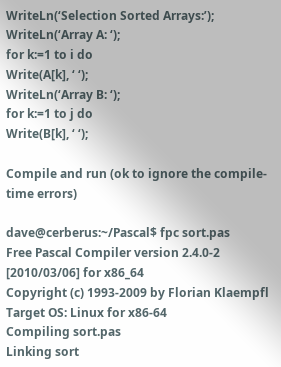WriteLn(‘Selection Sorted Arrays:’);
WriteLn(‘Array A: ‘);
for k:=1 to i do
Write(A[k], ‘ ‘);
WriteLn(‘Array B: ‘);
for k:=1 to j do
Write(B[k], ‘ ‘);

Compile and run (ok to ignore the compile-time errors)

dave@cerberus:~/Pascal$ fpc sort.pas
Free Pascal Compiler version 2.4.0-2 [2010/03/06] for x86_64
Copyright (c) 1993-2009 by Florian Klaempfl
Target OS: Linux for x86-64
Compiling sort.pas
Linking sort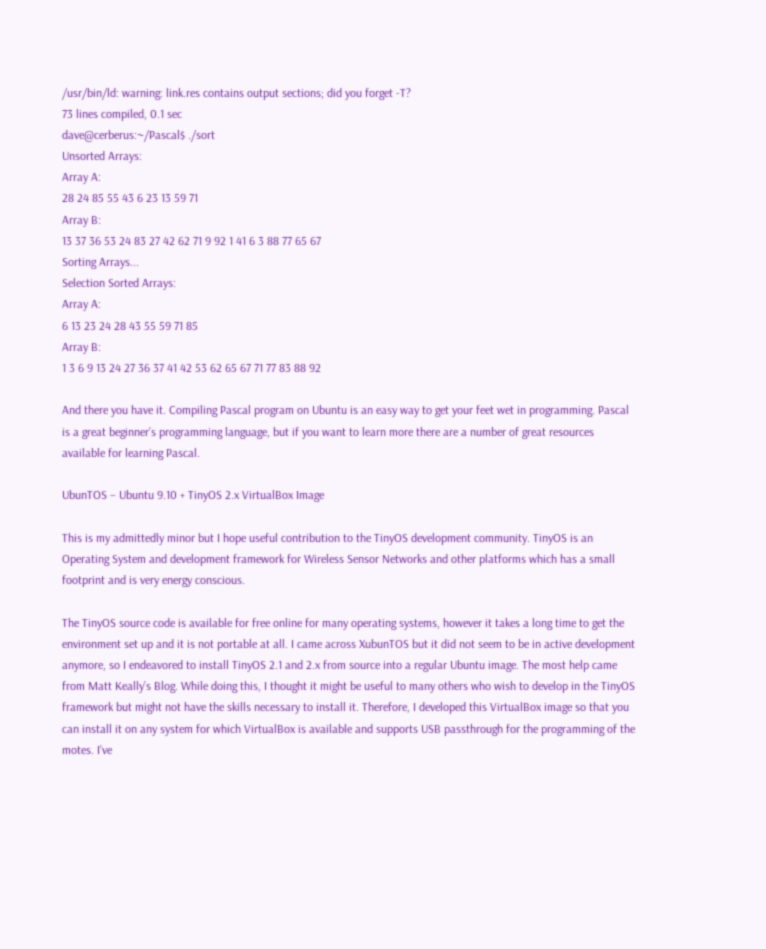/usr/bin/ld: warning: link.res contains output sections; did you forget -T?
73 lines compiled, 0.1 sec
dave@cerberus:~/Pascal$ ./sort
Unsorted Arrays:
Array A:
28 24 85 55 43 6 23 13 59 71
Array B:
13 37 36 53 24 83 27 42 62 71 9 92 1 41 6 3 88 77 65 67
Sorting Arrays...
Selection Sorted Arrays:
Array A:
6 13 23 24 28 43 55 59 71 85
Array B:
1 3 6 9 13 24 27 36 37 41 42 53 62 65 67 71 77 83 88 92

And there you have it. Compiling Pascal program on Ubuntu is an easy way to get your feet wet in programming. Pascal is a great beginner’s programming language, but if you want to learn more there are a number of great resources available for learning Pascal.

UbunTOS – Ubuntu 9.10 + TinyOS 2.x VirtualBox Image

This is my admittedly minor but I hope useful contribution to the TinyOS development community. TinyOS is an Operating System and development framework for Wireless Sensor Networks and other platforms which has a small footprint and is very energy conscious.

The TinyOS source code is available for free online for many operating systems, however it takes a long time to get the environment set up and it is not portable at all. I came across XubunTOS but it did not seem to be in active development anymore, so I endeavored to install TinyOS 2.1 and 2.x from source into a regular Ubuntu image. The most help came from Matt Keally’s Blog. While doing this, I thought it might be useful to many others who wish to develop in the TinyOS framework but might not have the skills necessary to install it. Therefore, I developed this VirtualBox image so that you can install it on any system for which VirtualBox is available and supports USB passthrough for the programming of the motes. I’ve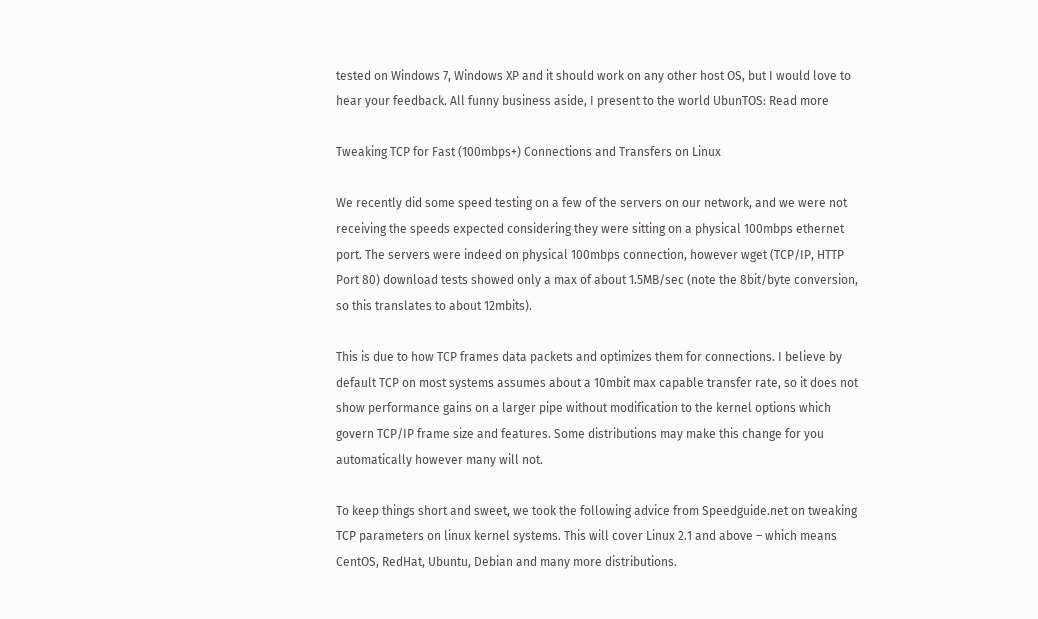tested on Windows 7, Windows XP and it should work on any other host OS, but I would love to hear your feedback. All funny business aside, I present to the world UbunTOS: Read more

Tweaking TCP for Fast (100mbps+) Connections and Transfers on Linux

We recently did some speed testing on a few of the servers on our network, and we were not receiving the speeds expected considering they were sitting on a physical 100mbps ethernet port. The servers were indeed on physical 100mbps connection, however wget (TCP/IP, HTTP Port 80) download tests showed only a max of about 1.5MB/sec (note the 8bit/byte conversion, so this translates to about 12mbits).

This is due to how TCP frames data packets and optimizes them for connections. I believe by default TCP on most systems assumes about a 10mbit max capable transfer rate, so it does not show performance gains on a larger pipe without modification to the kernel options which govern TCP/IP frame size and features. Some distributions may make this change for you automatically however many will not.

To keep things short and sweet, we took the following advice from Speedguide.net on tweaking TCP parameters on linux kernel systems. This will cover Linux 2.1 and above – which means CentOS, RedHat, Ubuntu, Debian and many more distributions.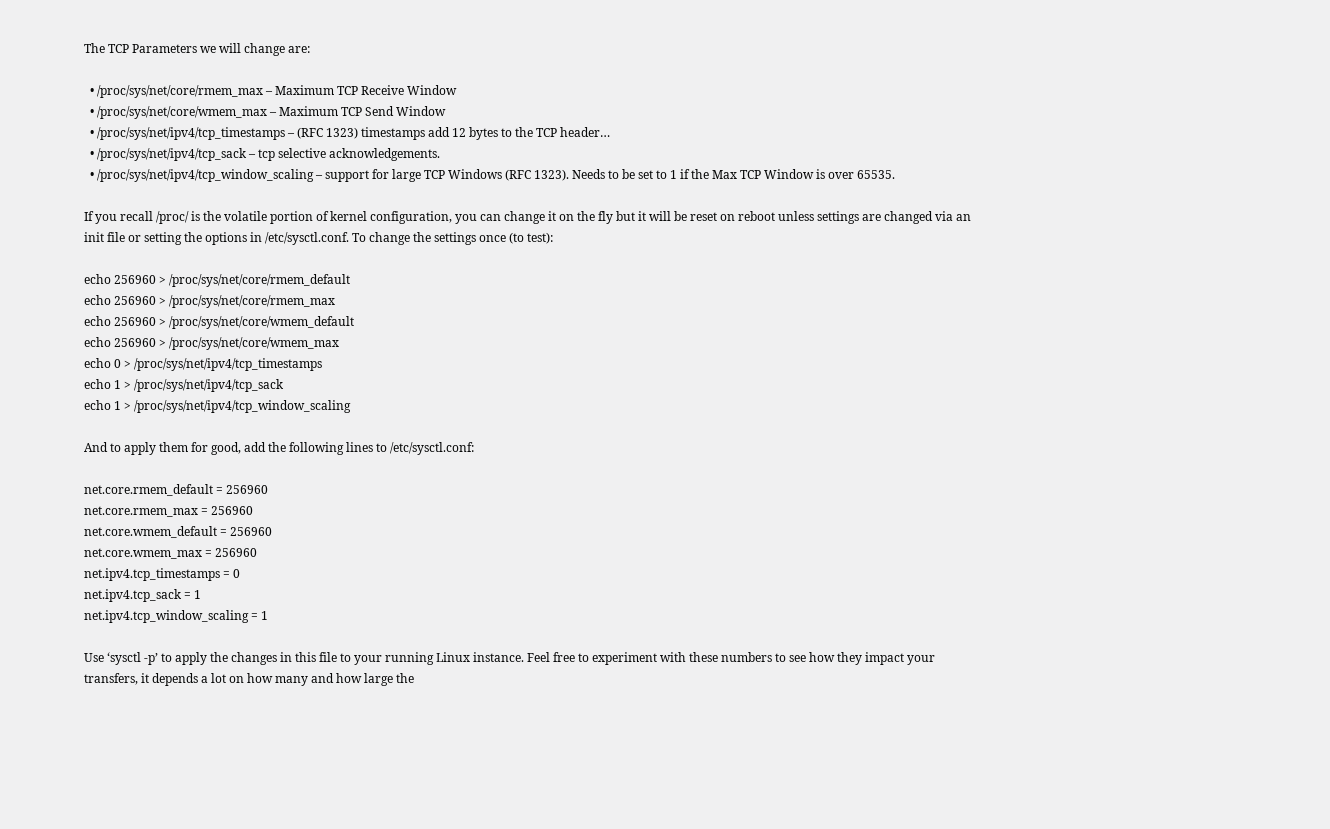The TCP Parameters we will change are:

  • /proc/sys/net/core/rmem_max – Maximum TCP Receive Window
  • /proc/sys/net/core/wmem_max – Maximum TCP Send Window
  • /proc/sys/net/ipv4/tcp_timestamps – (RFC 1323) timestamps add 12 bytes to the TCP header…
  • /proc/sys/net/ipv4/tcp_sack – tcp selective acknowledgements.
  • /proc/sys/net/ipv4/tcp_window_scaling – support for large TCP Windows (RFC 1323). Needs to be set to 1 if the Max TCP Window is over 65535.

If you recall /proc/ is the volatile portion of kernel configuration, you can change it on the fly but it will be reset on reboot unless settings are changed via an init file or setting the options in /etc/sysctl.conf. To change the settings once (to test):

echo 256960 > /proc/sys/net/core/rmem_default
echo 256960 > /proc/sys/net/core/rmem_max
echo 256960 > /proc/sys/net/core/wmem_default
echo 256960 > /proc/sys/net/core/wmem_max
echo 0 > /proc/sys/net/ipv4/tcp_timestamps
echo 1 > /proc/sys/net/ipv4/tcp_sack
echo 1 > /proc/sys/net/ipv4/tcp_window_scaling

And to apply them for good, add the following lines to /etc/sysctl.conf:

net.core.rmem_default = 256960
net.core.rmem_max = 256960
net.core.wmem_default = 256960
net.core.wmem_max = 256960
net.ipv4.tcp_timestamps = 0
net.ipv4.tcp_sack = 1
net.ipv4.tcp_window_scaling = 1

Use ‘sysctl -p’ to apply the changes in this file to your running Linux instance. Feel free to experiment with these numbers to see how they impact your transfers, it depends a lot on how many and how large the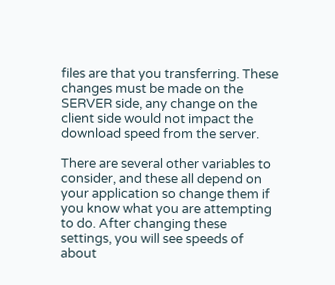files are that you transferring. These changes must be made on the SERVER side, any change on the client side would not impact the download speed from the server.

There are several other variables to consider, and these all depend on your application so change them if you know what you are attempting to do. After changing these settings, you will see speeds of about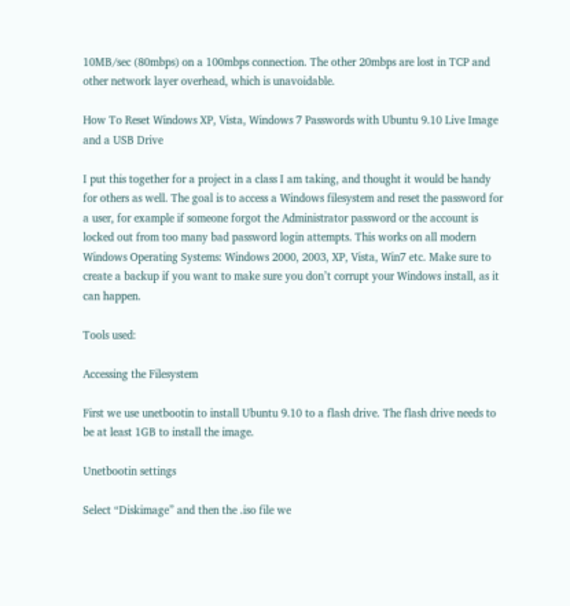10MB/sec (80mbps) on a 100mbps connection. The other 20mbps are lost in TCP and other network layer overhead, which is unavoidable.

How To Reset Windows XP, Vista, Windows 7 Passwords with Ubuntu 9.10 Live Image and a USB Drive

I put this together for a project in a class I am taking, and thought it would be handy for others as well. The goal is to access a Windows filesystem and reset the password for a user, for example if someone forgot the Administrator password or the account is locked out from too many bad password login attempts. This works on all modern Windows Operating Systems: Windows 2000, 2003, XP, Vista, Win7 etc. Make sure to create a backup if you want to make sure you don’t corrupt your Windows install, as it can happen.

Tools used:

Accessing the Filesystem

First we use unetbootin to install Ubuntu 9.10 to a flash drive. The flash drive needs to be at least 1GB to install the image.

Unetbootin settings

Select “Diskimage” and then the .iso file we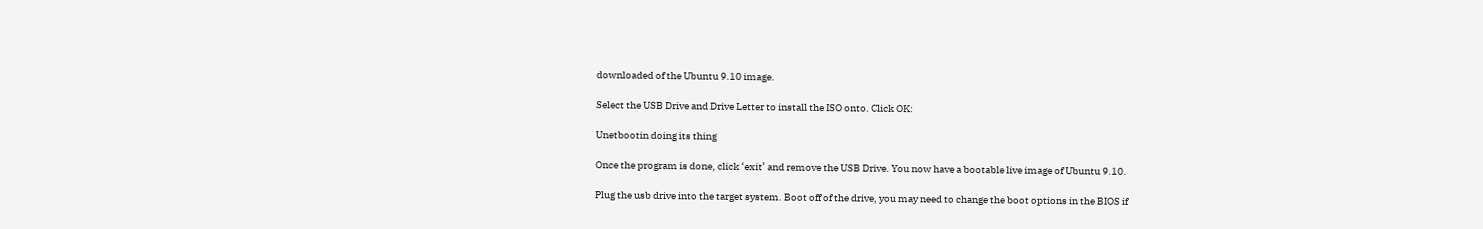downloaded of the Ubuntu 9.10 image.

Select the USB Drive and Drive Letter to install the ISO onto. Click OK:

Unetbootin doing its thing

Once the program is done, click ‘exit’ and remove the USB Drive. You now have a bootable live image of Ubuntu 9.10.

Plug the usb drive into the target system. Boot off of the drive, you may need to change the boot options in the BIOS if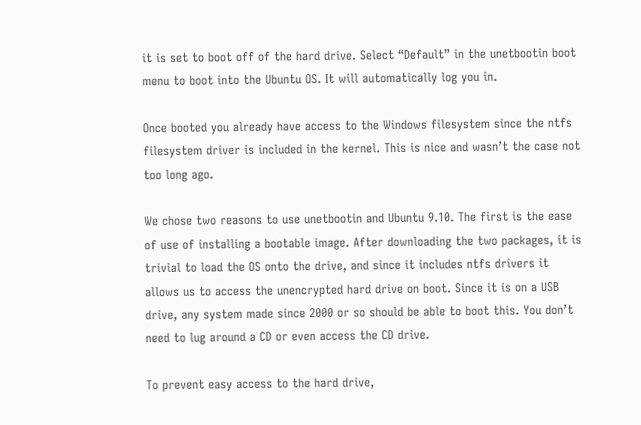it is set to boot off of the hard drive. Select “Default” in the unetbootin boot menu to boot into the Ubuntu OS. It will automatically log you in.

Once booted you already have access to the Windows filesystem since the ntfs filesystem driver is included in the kernel. This is nice and wasn’t the case not too long ago.

We chose two reasons to use unetbootin and Ubuntu 9.10. The first is the ease of use of installing a bootable image. After downloading the two packages, it is trivial to load the OS onto the drive, and since it includes ntfs drivers it allows us to access the unencrypted hard drive on boot. Since it is on a USB drive, any system made since 2000 or so should be able to boot this. You don’t need to lug around a CD or even access the CD drive.

To prevent easy access to the hard drive,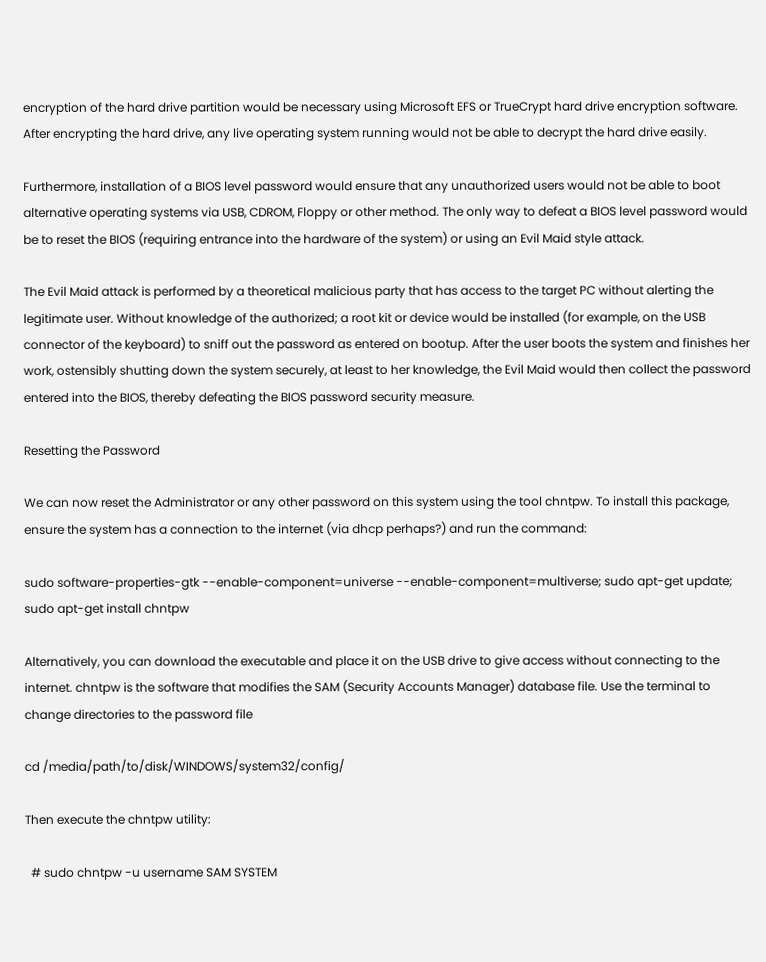encryption of the hard drive partition would be necessary using Microsoft EFS or TrueCrypt hard drive encryption software. After encrypting the hard drive, any live operating system running would not be able to decrypt the hard drive easily.

Furthermore, installation of a BIOS level password would ensure that any unauthorized users would not be able to boot alternative operating systems via USB, CDROM, Floppy or other method. The only way to defeat a BIOS level password would be to reset the BIOS (requiring entrance into the hardware of the system) or using an Evil Maid style attack.

The Evil Maid attack is performed by a theoretical malicious party that has access to the target PC without alerting the legitimate user. Without knowledge of the authorized; a root kit or device would be installed (for example, on the USB connector of the keyboard) to sniff out the password as entered on bootup. After the user boots the system and finishes her work, ostensibly shutting down the system securely, at least to her knowledge, the Evil Maid would then collect the password entered into the BIOS, thereby defeating the BIOS password security measure.

Resetting the Password

We can now reset the Administrator or any other password on this system using the tool chntpw. To install this package, ensure the system has a connection to the internet (via dhcp perhaps?) and run the command:

sudo software-properties-gtk --enable-component=universe --enable-component=multiverse; sudo apt-get update; sudo apt-get install chntpw

Alternatively, you can download the executable and place it on the USB drive to give access without connecting to the internet. chntpw is the software that modifies the SAM (Security Accounts Manager) database file. Use the terminal to change directories to the password file

cd /media/path/to/disk/WINDOWS/system32/config/

Then execute the chntpw utility:

  # sudo chntpw -u username SAM SYSTEM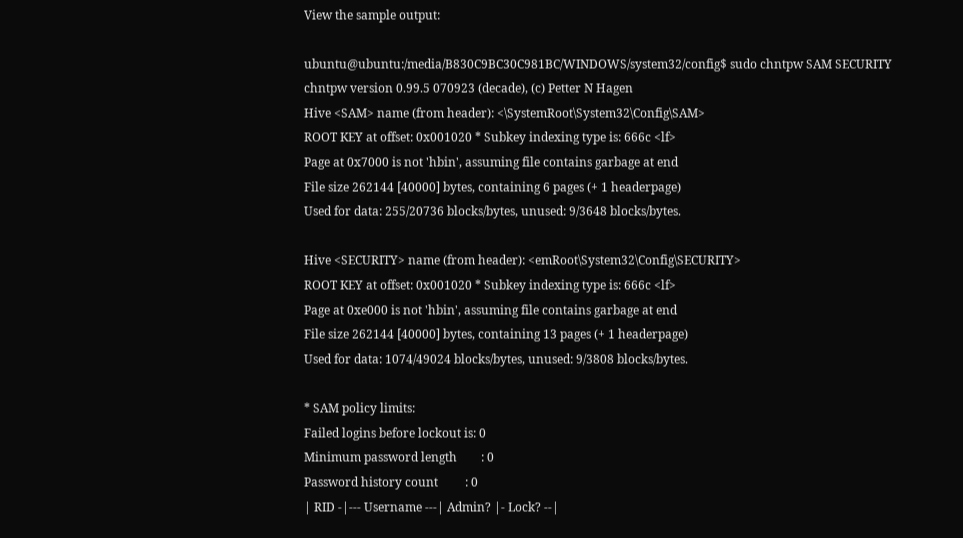View the sample output:

ubuntu@ubuntu:/media/B830C9BC30C981BC/WINDOWS/system32/config$ sudo chntpw SAM SECURITY
chntpw version 0.99.5 070923 (decade), (c) Petter N Hagen
Hive <SAM> name (from header): <\SystemRoot\System32\Config\SAM>
ROOT KEY at offset: 0x001020 * Subkey indexing type is: 666c <lf>
Page at 0x7000 is not 'hbin', assuming file contains garbage at end
File size 262144 [40000] bytes, containing 6 pages (+ 1 headerpage)
Used for data: 255/20736 blocks/bytes, unused: 9/3648 blocks/bytes.

Hive <SECURITY> name (from header): <emRoot\System32\Config\SECURITY>
ROOT KEY at offset: 0x001020 * Subkey indexing type is: 666c <lf>
Page at 0xe000 is not 'hbin', assuming file contains garbage at end
File size 262144 [40000] bytes, containing 13 pages (+ 1 headerpage)
Used for data: 1074/49024 blocks/bytes, unused: 9/3808 blocks/bytes.

* SAM policy limits:
Failed logins before lockout is: 0
Minimum password length        : 0
Password history count         : 0
| RID -|--- Username ---| Admin? |- Lock? --|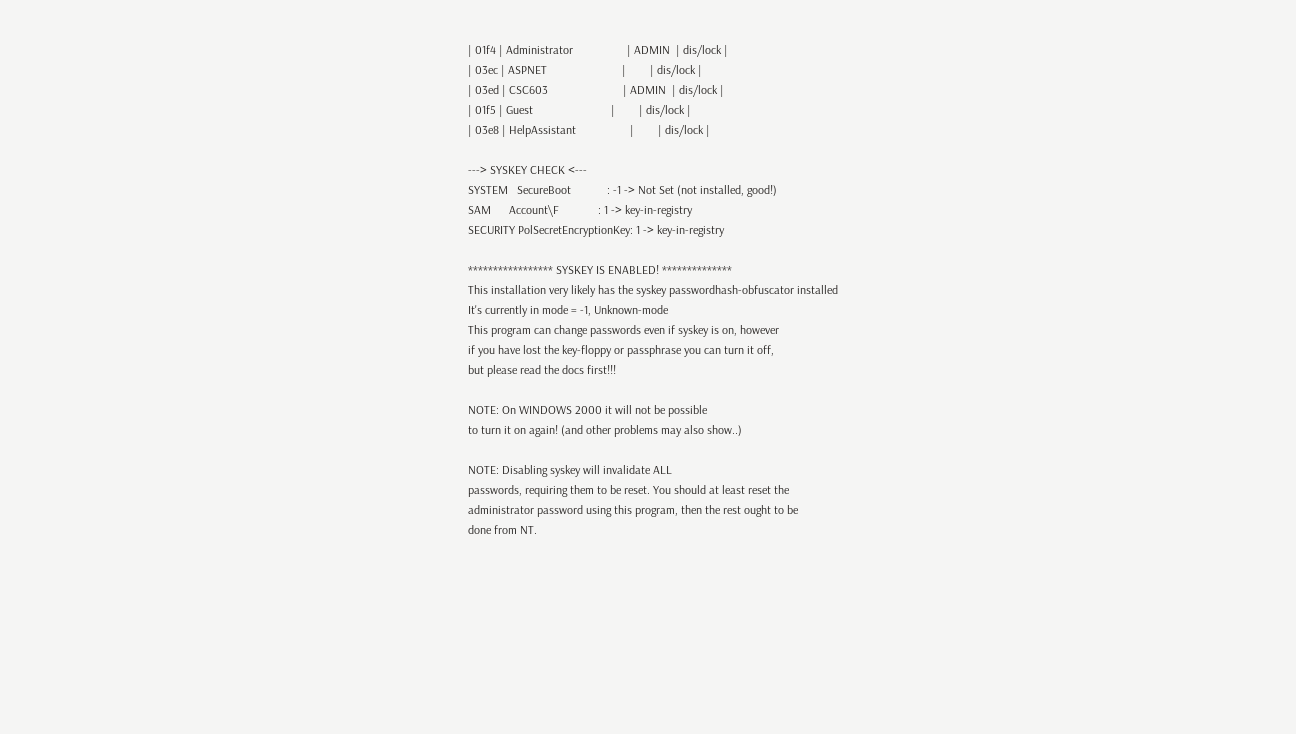| 01f4 | Administrator                  | ADMIN  | dis/lock |
| 03ec | ASPNET                         |        | dis/lock |
| 03ed | CSC603                         | ADMIN  | dis/lock |
| 01f5 | Guest                          |        | dis/lock |
| 03e8 | HelpAssistant                  |        | dis/lock |

---> SYSKEY CHECK <---
SYSTEM   SecureBoot            : -1 -> Not Set (not installed, good!)
SAM      Account\F             : 1 -> key-in-registry
SECURITY PolSecretEncryptionKey: 1 -> key-in-registry

***************** SYSKEY IS ENABLED! **************
This installation very likely has the syskey passwordhash-obfuscator installed
It's currently in mode = -1, Unknown-mode
This program can change passwords even if syskey is on, however
if you have lost the key-floppy or passphrase you can turn it off,
but please read the docs first!!!

NOTE: On WINDOWS 2000 it will not be possible
to turn it on again! (and other problems may also show..)

NOTE: Disabling syskey will invalidate ALL
passwords, requiring them to be reset. You should at least reset the
administrator password using this program, then the rest ought to be
done from NT.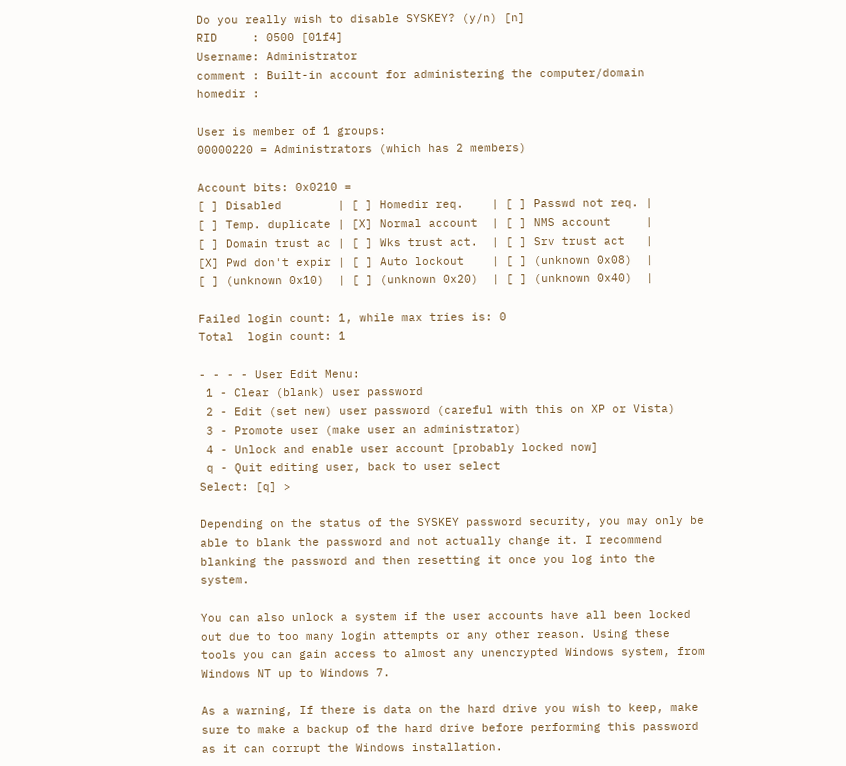Do you really wish to disable SYSKEY? (y/n) [n]
RID     : 0500 [01f4]
Username: Administrator
comment : Built-in account for administering the computer/domain
homedir :

User is member of 1 groups:
00000220 = Administrators (which has 2 members)

Account bits: 0x0210 =
[ ] Disabled        | [ ] Homedir req.    | [ ] Passwd not req. |
[ ] Temp. duplicate | [X] Normal account  | [ ] NMS account     |
[ ] Domain trust ac | [ ] Wks trust act.  | [ ] Srv trust act   |
[X] Pwd don't expir | [ ] Auto lockout    | [ ] (unknown 0x08)  |
[ ] (unknown 0x10)  | [ ] (unknown 0x20)  | [ ] (unknown 0x40)  |

Failed login count: 1, while max tries is: 0
Total  login count: 1

- - - - User Edit Menu:
 1 - Clear (blank) user password
 2 - Edit (set new) user password (careful with this on XP or Vista)
 3 - Promote user (make user an administrator)
 4 - Unlock and enable user account [probably locked now]
 q - Quit editing user, back to user select
Select: [q] >

Depending on the status of the SYSKEY password security, you may only be able to blank the password and not actually change it. I recommend blanking the password and then resetting it once you log into the system.

You can also unlock a system if the user accounts have all been locked out due to too many login attempts or any other reason. Using these tools you can gain access to almost any unencrypted Windows system, from Windows NT up to Windows 7.

As a warning, If there is data on the hard drive you wish to keep, make sure to make a backup of the hard drive before performing this password as it can corrupt the Windows installation.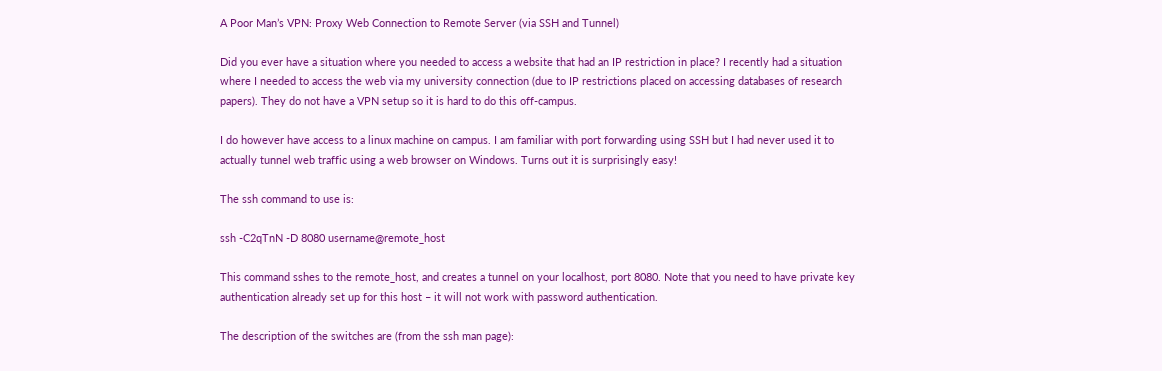A Poor Man’s VPN: Proxy Web Connection to Remote Server (via SSH and Tunnel)

Did you ever have a situation where you needed to access a website that had an IP restriction in place? I recently had a situation where I needed to access the web via my university connection (due to IP restrictions placed on accessing databases of research papers). They do not have a VPN setup so it is hard to do this off-campus.

I do however have access to a linux machine on campus. I am familiar with port forwarding using SSH but I had never used it to actually tunnel web traffic using a web browser on Windows. Turns out it is surprisingly easy!

The ssh command to use is:

ssh -C2qTnN -D 8080 username@remote_host

This command sshes to the remote_host, and creates a tunnel on your localhost, port 8080. Note that you need to have private key authentication already set up for this host – it will not work with password authentication.

The description of the switches are (from the ssh man page):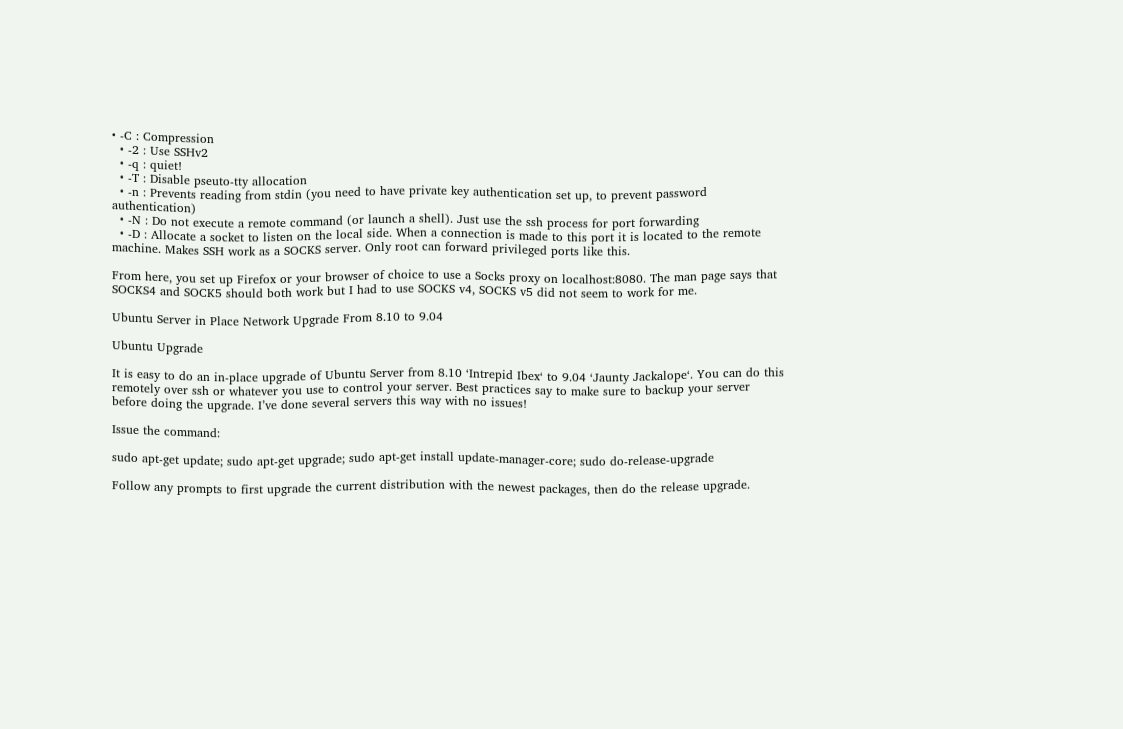• -C : Compression
  • -2 : Use SSHv2
  • -q : quiet!
  • -T : Disable pseuto-tty allocation
  • -n : Prevents reading from stdin (you need to have private key authentication set up, to prevent password authentication)
  • -N : Do not execute a remote command (or launch a shell). Just use the ssh process for port forwarding
  • -D : Allocate a socket to listen on the local side. When a connection is made to this port it is located to the remote machine. Makes SSH work as a SOCKS server. Only root can forward privileged ports like this.

From here, you set up Firefox or your browser of choice to use a Socks proxy on localhost:8080. The man page says that SOCKS4 and SOCK5 should both work but I had to use SOCKS v4, SOCKS v5 did not seem to work for me.

Ubuntu Server in Place Network Upgrade From 8.10 to 9.04

Ubuntu Upgrade

It is easy to do an in-place upgrade of Ubuntu Server from 8.10 ‘Intrepid Ibex‘ to 9.04 ‘Jaunty Jackalope‘. You can do this remotely over ssh or whatever you use to control your server. Best practices say to make sure to backup your server before doing the upgrade. I’ve done several servers this way with no issues!

Issue the command:

sudo apt-get update; sudo apt-get upgrade; sudo apt-get install update-manager-core; sudo do-release-upgrade

Follow any prompts to first upgrade the current distribution with the newest packages, then do the release upgrade.